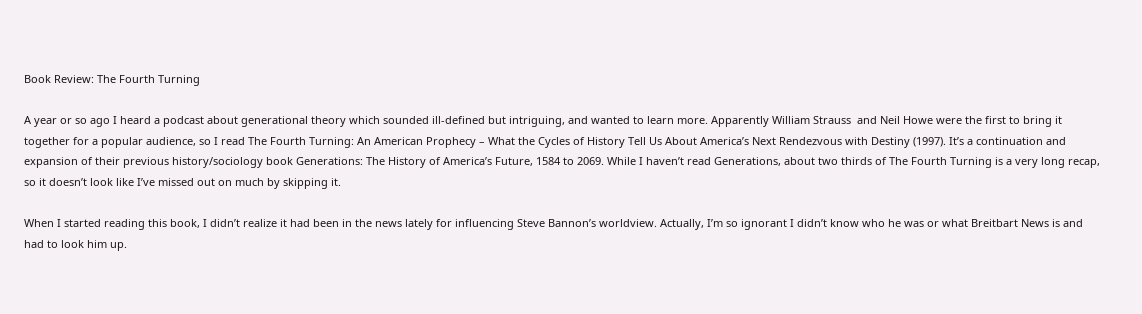Book Review: The Fourth Turning

A year or so ago I heard a podcast about generational theory which sounded ill-defined but intriguing, and wanted to learn more. Apparently William Strauss  and Neil Howe were the first to bring it together for a popular audience, so I read The Fourth Turning: An American Prophecy – What the Cycles of History Tell Us About America’s Next Rendezvous with Destiny (1997). It’s a continuation and expansion of their previous history/sociology book Generations: The History of America’s Future, 1584 to 2069. While I haven’t read Generations, about two thirds of The Fourth Turning is a very long recap, so it doesn’t look like I’ve missed out on much by skipping it.

When I started reading this book, I didn’t realize it had been in the news lately for influencing Steve Bannon’s worldview. Actually, I’m so ignorant I didn’t know who he was or what Breitbart News is and had to look him up.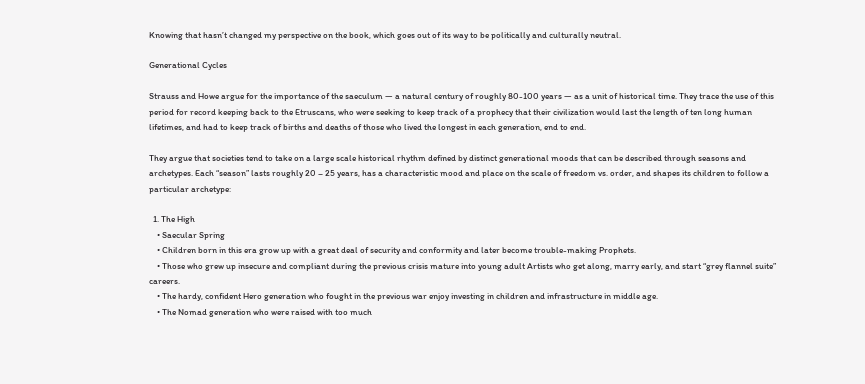Knowing that hasn’t changed my perspective on the book, which goes out of its way to be politically and culturally neutral.

Generational Cycles

Strauss and Howe argue for the importance of the saeculum — a natural century of roughly 80-100 years — as a unit of historical time. They trace the use of this period for record keeping back to the Etruscans, who were seeking to keep track of a prophecy that their civilization would last the length of ten long human  lifetimes, and had to keep track of births and deaths of those who lived the longest in each generation, end to end.

They argue that societies tend to take on a large scale historical rhythm defined by distinct generational moods that can be described through seasons and archetypes. Each “season” lasts roughly 20 – 25 years, has a characteristic mood and place on the scale of freedom vs. order, and shapes its children to follow a particular archetype:

  1. The High
    • Saecular Spring
    • Children born in this era grow up with a great deal of security and conformity and later become trouble-making Prophets.
    • Those who grew up insecure and compliant during the previous crisis mature into young adult Artists who get along, marry early, and start “grey flannel suite” careers.
    • The hardy, confident Hero generation who fought in the previous war enjoy investing in children and infrastructure in middle age.
    • The Nomad generation who were raised with too much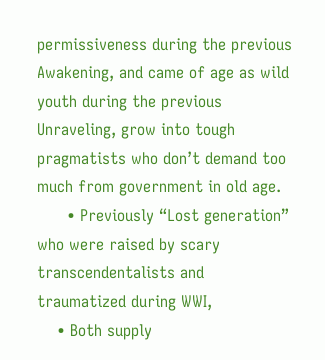permissiveness during the previous Awakening, and came of age as wild youth during the previous Unraveling, grow into tough pragmatists who don’t demand too much from government in old age.
      • Previously “Lost generation” who were raised by scary transcendentalists and traumatized during WWI,
    • Both supply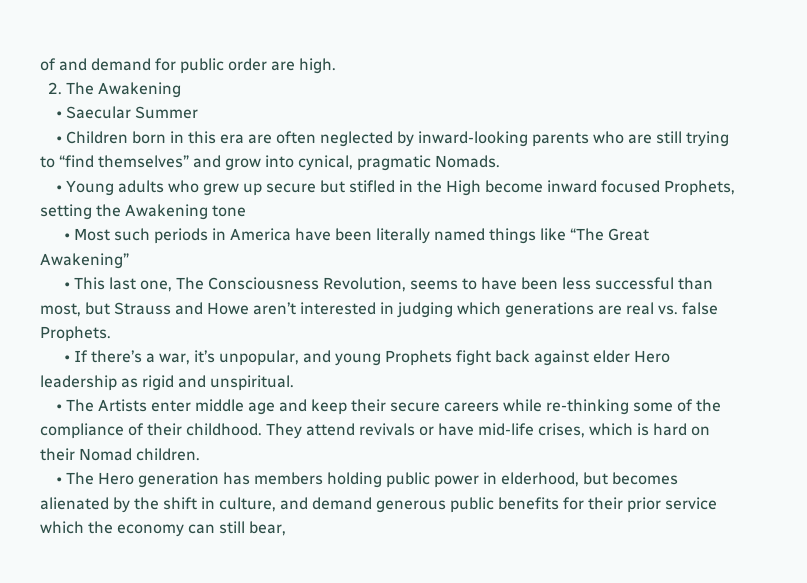of and demand for public order are high.
  2. The Awakening
    • Saecular Summer
    • Children born in this era are often neglected by inward-looking parents who are still trying to “find themselves” and grow into cynical, pragmatic Nomads.
    • Young adults who grew up secure but stifled in the High become inward focused Prophets, setting the Awakening tone
      • Most such periods in America have been literally named things like “The Great Awakening”
      • This last one, The Consciousness Revolution, seems to have been less successful than most, but Strauss and Howe aren’t interested in judging which generations are real vs. false Prophets.
      • If there’s a war, it’s unpopular, and young Prophets fight back against elder Hero leadership as rigid and unspiritual.
    • The Artists enter middle age and keep their secure careers while re-thinking some of the compliance of their childhood. They attend revivals or have mid-life crises, which is hard on their Nomad children.
    • The Hero generation has members holding public power in elderhood, but becomes alienated by the shift in culture, and demand generous public benefits for their prior service which the economy can still bear,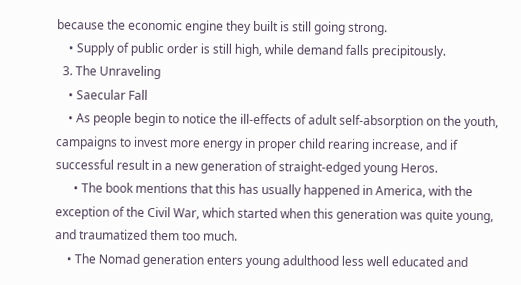because the economic engine they built is still going strong.
    • Supply of public order is still high, while demand falls precipitously.
  3. The Unraveling
    • Saecular Fall
    • As people begin to notice the ill-effects of adult self-absorption on the youth, campaigns to invest more energy in proper child rearing increase, and if successful result in a new generation of straight-edged young Heros.
      • The book mentions that this has usually happened in America, with the exception of the Civil War, which started when this generation was quite young, and traumatized them too much.
    • The Nomad generation enters young adulthood less well educated and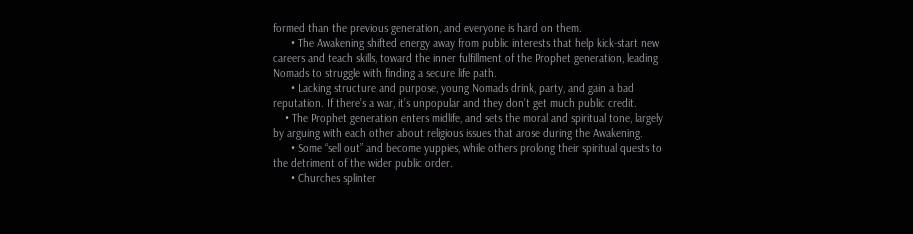formed than the previous generation, and everyone is hard on them.
      • The Awakening shifted energy away from public interests that help kick-start new careers and teach skills, toward the inner fulfillment of the Prophet generation, leading Nomads to struggle with finding a secure life path.
      • Lacking structure and purpose, young Nomads drink, party, and gain a bad reputation. If there’s a war, it’s unpopular and they don’t get much public credit.
    • The Prophet generation enters midlife, and sets the moral and spiritual tone, largely by arguing with each other about religious issues that arose during the Awakening.
      • Some “sell out” and become yuppies, while others prolong their spiritual quests to the detriment of the wider public order.
      • Churches splinter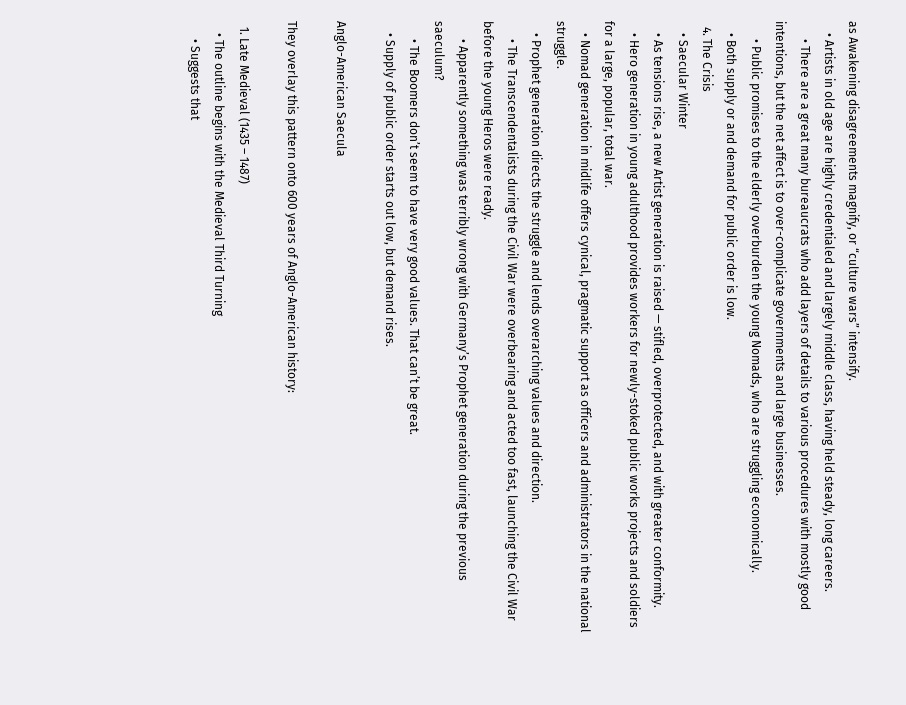as Awakening disagreements magnify, or “culture wars” intensify.
    • Artists in old age are highly credentialed and largely middle class, having held steady, long careers.
      • There are a great many bureaucrats who add layers of details to various procedures with mostly good intentions, but the net affect is to over-complicate governments and large businesses.
      • Public promises to the elderly overburden the young Nomads, who are struggling economically.
    • Both supply or and demand for public order is low.
  4. The Crisis
    • Saecular Winter
    • As tensions rise, a new Artist generation is raised — stifled, overprotected, and with greater conformity.
    • Hero generation in young adulthood provides workers for newly-stoked public works projects and soldiers for a large, popular, total war.
    • Nomad generation in midlife offers cynical, pragmatic support as officers and administrators in the national struggle.
    • Prophet generation directs the struggle and lends overarching values and direction.
      • The Transcendentalists during the Civil War were overbearing and acted too fast, launching the Civil War before the young Heros were ready.
      • Apparently something was terribly wrong with Germany’s Prophet generation during the previous saeculum?
      • The Boomers don’t seem to have very good values. That can’t be great.
    • Supply of public order starts out low, but demand rises.

Anglo-American Saecula

They overlay this pattern onto 600 years of Anglo-American history:

  1. Late Medieval (1435 – 1487)
    • The outline begins with the Medieval Third Turning
      • Suggests that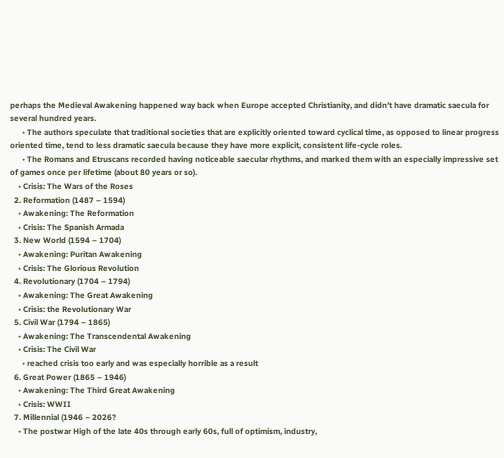perhaps the Medieval Awakening happened way back when Europe accepted Christianity, and didn’t have dramatic saecula for several hundred years.
      • The authors speculate that traditional societies that are explicitly oriented toward cyclical time, as opposed to linear progress oriented time, tend to less dramatic saecula because they have more explicit, consistent life-cycle roles.
      • The Romans and Etruscans recorded having noticeable saecular rhythms, and marked them with an especially impressive set of games once per lifetime (about 80 years or so).
    • Crisis: The Wars of the Roses
  2. Reformation (1487 – 1594)
    • Awakening: The Reformation
    • Crisis: The Spanish Armada
  3. New World (1594 – 1704)
    • Awakening: Puritan Awakening
    • Crisis: The Glorious Revolution
  4. Revolutionary (1704 – 1794)
    • Awakening: The Great Awakening
    • Crisis: the Revolutionary War
  5. Civil War (1794 – 1865)
    • Awakening: The Transcendental Awakening
    • Crisis: The Civil War
      • reached crisis too early and was especially horrible as a result
  6. Great Power (1865 – 1946)
    • Awakening: The Third Great Awakening
    • Crisis: WWII
  7. Millennial (1946 – 2026?
    • The postwar High of the late 40s through early 60s, full of optimism, industry,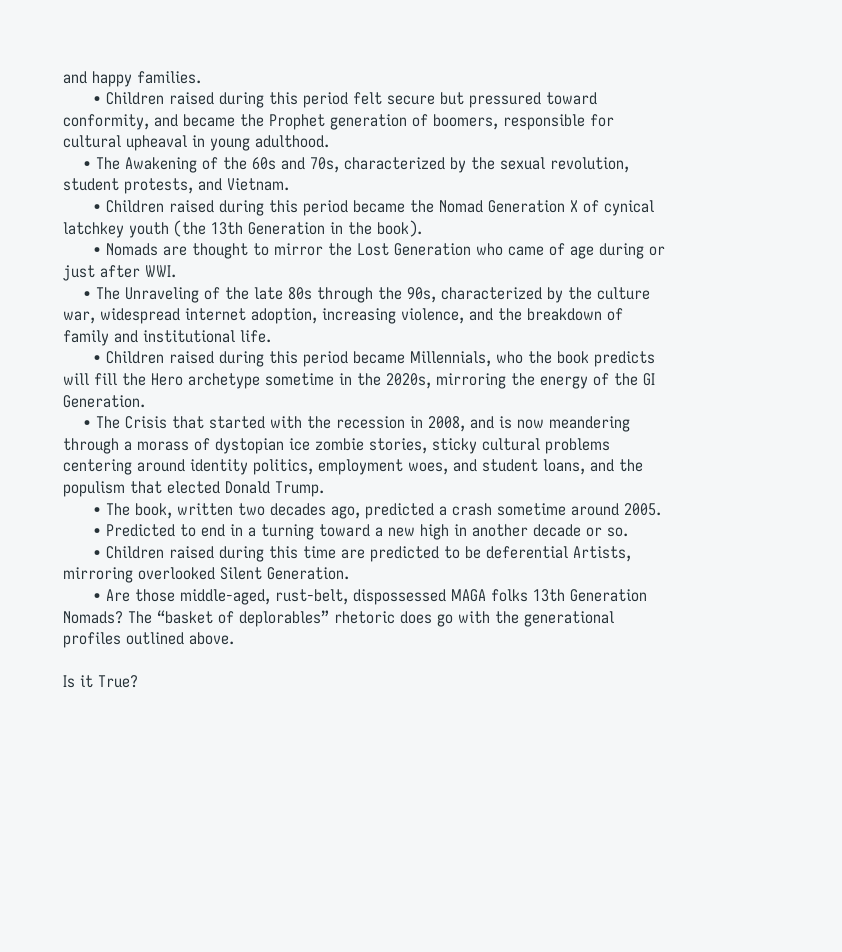and happy families.
      • Children raised during this period felt secure but pressured toward conformity, and became the Prophet generation of boomers, responsible for cultural upheaval in young adulthood.
    • The Awakening of the 60s and 70s, characterized by the sexual revolution, student protests, and Vietnam.
      • Children raised during this period became the Nomad Generation X of cynical latchkey youth (the 13th Generation in the book).
      • Nomads are thought to mirror the Lost Generation who came of age during or just after WWI.
    • The Unraveling of the late 80s through the 90s, characterized by the culture war, widespread internet adoption, increasing violence, and the breakdown of family and institutional life.
      • Children raised during this period became Millennials, who the book predicts will fill the Hero archetype sometime in the 2020s, mirroring the energy of the GI Generation.
    • The Crisis that started with the recession in 2008, and is now meandering through a morass of dystopian ice zombie stories, sticky cultural problems centering around identity politics, employment woes, and student loans, and the populism that elected Donald Trump.
      • The book, written two decades ago, predicted a crash sometime around 2005.
      • Predicted to end in a turning toward a new high in another decade or so.
      • Children raised during this time are predicted to be deferential Artists, mirroring overlooked Silent Generation.
      • Are those middle-aged, rust-belt, dispossessed MAGA folks 13th Generation Nomads? The “basket of deplorables” rhetoric does go with the generational profiles outlined above.

Is it True?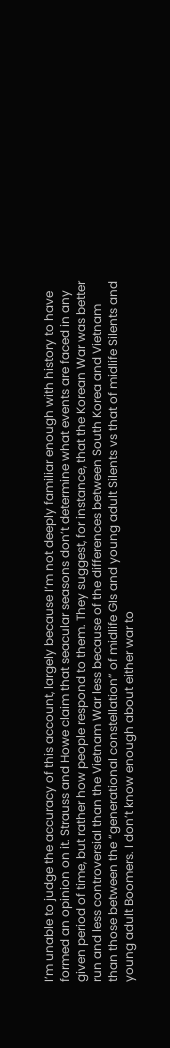I’m unable to judge the accuracy of this account, largely because I’m not deeply familiar enough with history to have formed an opinion on it. Strauss and Howe claim that seacular seasons don’t determine what events are faced in any given period of time, but rather how people respond to them. They suggest, for instance, that the Korean War was better run and less controversial than the Vietnam War less because of the differences between South Korea and Vietnam than those between the “generational constellation” of midlife GIs and young adult Silents vs that of midlife Silents and young adult Boomers. I don’t know enough about either war to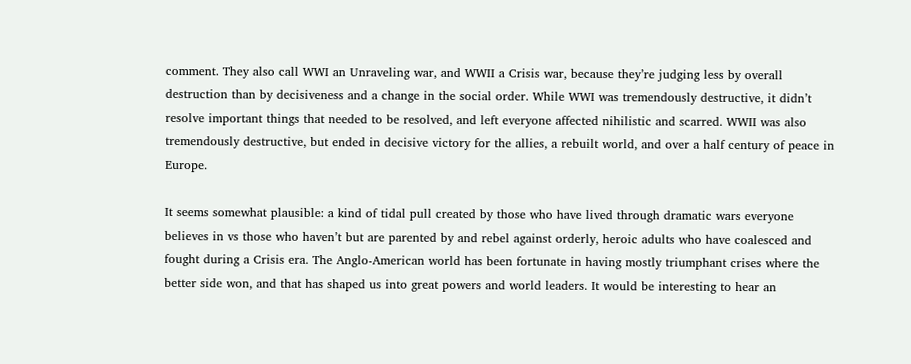comment. They also call WWI an Unraveling war, and WWII a Crisis war, because they’re judging less by overall destruction than by decisiveness and a change in the social order. While WWI was tremendously destructive, it didn’t resolve important things that needed to be resolved, and left everyone affected nihilistic and scarred. WWII was also tremendously destructive, but ended in decisive victory for the allies, a rebuilt world, and over a half century of peace in Europe.

It seems somewhat plausible: a kind of tidal pull created by those who have lived through dramatic wars everyone believes in vs those who haven’t but are parented by and rebel against orderly, heroic adults who have coalesced and fought during a Crisis era. The Anglo-American world has been fortunate in having mostly triumphant crises where the better side won, and that has shaped us into great powers and world leaders. It would be interesting to hear an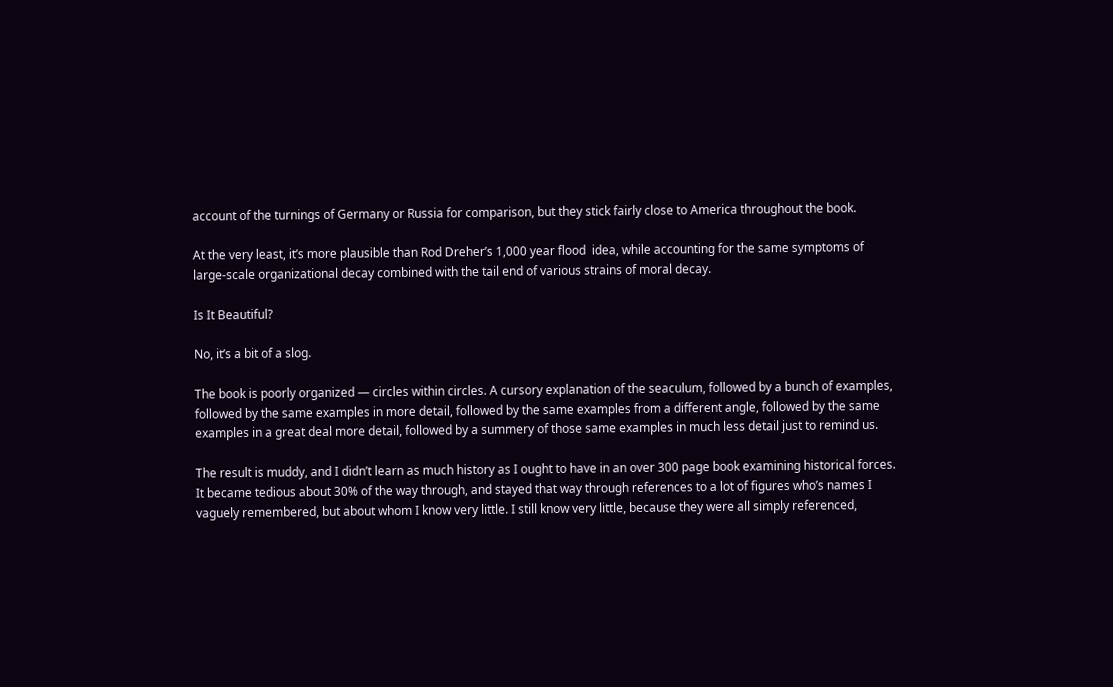account of the turnings of Germany or Russia for comparison, but they stick fairly close to America throughout the book.

At the very least, it’s more plausible than Rod Dreher’s 1,000 year flood  idea, while accounting for the same symptoms of large-scale organizational decay combined with the tail end of various strains of moral decay.

Is It Beautiful?

No, it’s a bit of a slog.

The book is poorly organized — circles within circles. A cursory explanation of the seaculum, followed by a bunch of examples, followed by the same examples in more detail, followed by the same examples from a different angle, followed by the same examples in a great deal more detail, followed by a summery of those same examples in much less detail just to remind us.

The result is muddy, and I didn’t learn as much history as I ought to have in an over 300 page book examining historical forces. It became tedious about 30% of the way through, and stayed that way through references to a lot of figures who’s names I vaguely remembered, but about whom I know very little. I still know very little, because they were all simply referenced,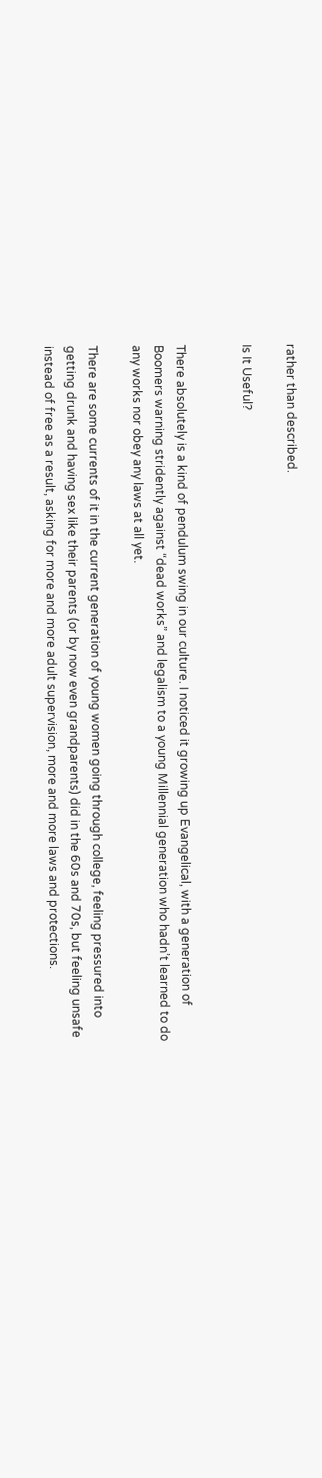rather than described.

Is It Useful?


There absolutely is a kind of pendulum swing in our culture. I noticed it growing up Evangelical, with a generation of Boomers warning stridently against “dead works” and legalism to a young Millennial generation who hadn’t learned to do any works nor obey any laws at all yet.

There are some currents of it in the current generation of young women going through college, feeling pressured into getting drunk and having sex like their parents (or by now even grandparents) did in the 60s and 70s, but feeling unsafe instead of free as a result, asking for more and more adult supervision, more and more laws and protections.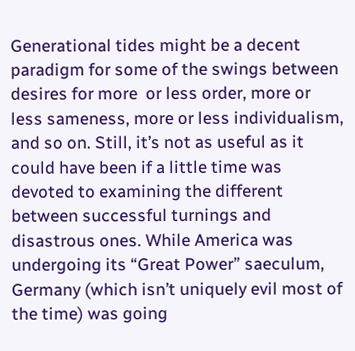Generational tides might be a decent paradigm for some of the swings between desires for more  or less order, more or less sameness, more or less individualism, and so on. Still, it’s not as useful as it could have been if a little time was devoted to examining the different between successful turnings and disastrous ones. While America was undergoing its “Great Power” saeculum, Germany (which isn’t uniquely evil most of the time) was going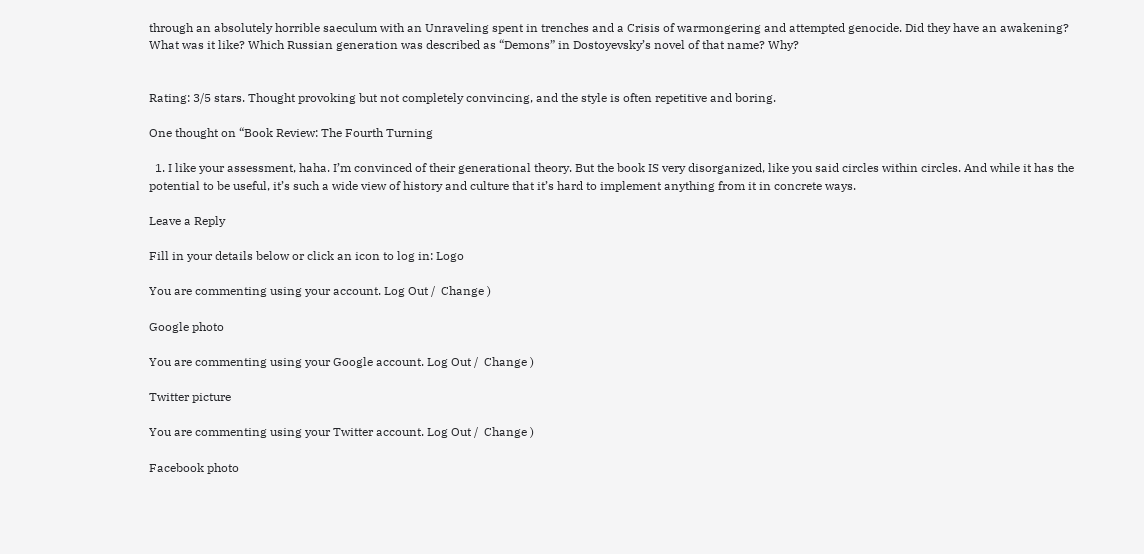through an absolutely horrible saeculum with an Unraveling spent in trenches and a Crisis of warmongering and attempted genocide. Did they have an awakening? What was it like? Which Russian generation was described as “Demons” in Dostoyevsky’s novel of that name? Why?


Rating: 3/5 stars. Thought provoking but not completely convincing, and the style is often repetitive and boring.

One thought on “Book Review: The Fourth Turning

  1. I like your assessment, haha. I’m convinced of their generational theory. But the book IS very disorganized, like you said circles within circles. And while it has the potential to be useful, it’s such a wide view of history and culture that it’s hard to implement anything from it in concrete ways.

Leave a Reply

Fill in your details below or click an icon to log in: Logo

You are commenting using your account. Log Out /  Change )

Google photo

You are commenting using your Google account. Log Out /  Change )

Twitter picture

You are commenting using your Twitter account. Log Out /  Change )

Facebook photo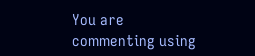You are commenting using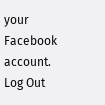your Facebook account. Log Out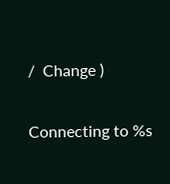/  Change )

Connecting to %s